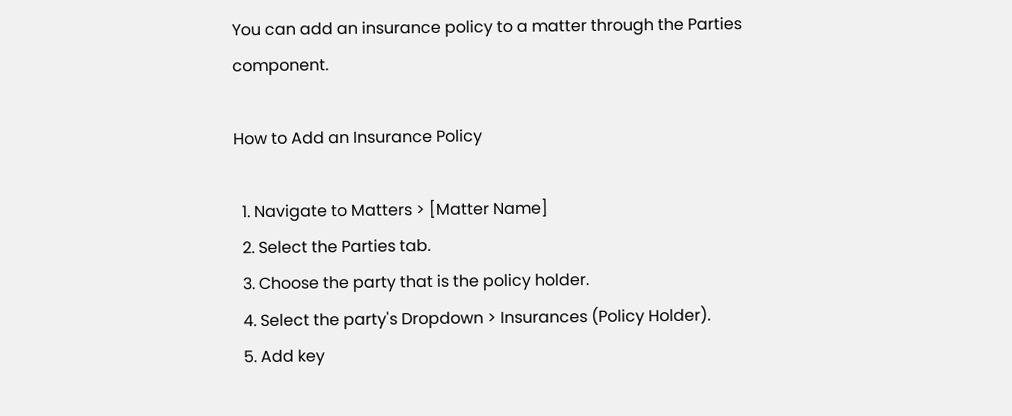You can add an insurance policy to a matter through the Parties component.

How to Add an Insurance Policy

  1. Navigate to Matters > [Matter Name]
  2. Select the Parties tab.
  3. Choose the party that is the policy holder.
  4. Select the party's Dropdown > Insurances (Policy Holder).
  5. Add key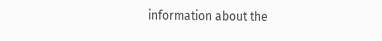information about the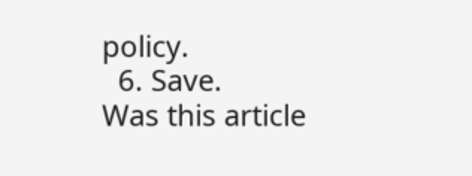policy.
  6. Save.
Was this article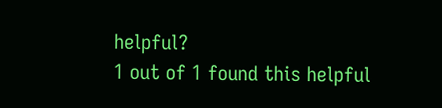helpful?
1 out of 1 found this helpful